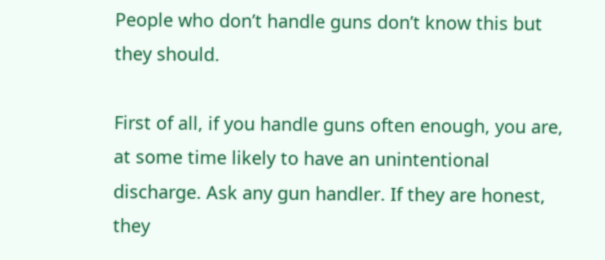People who don’t handle guns don’t know this but they should.

First of all, if you handle guns often enough, you are, at some time likely to have an unintentional discharge. Ask any gun handler. If they are honest, they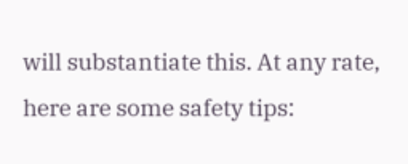will substantiate this. At any rate, here are some safety tips: